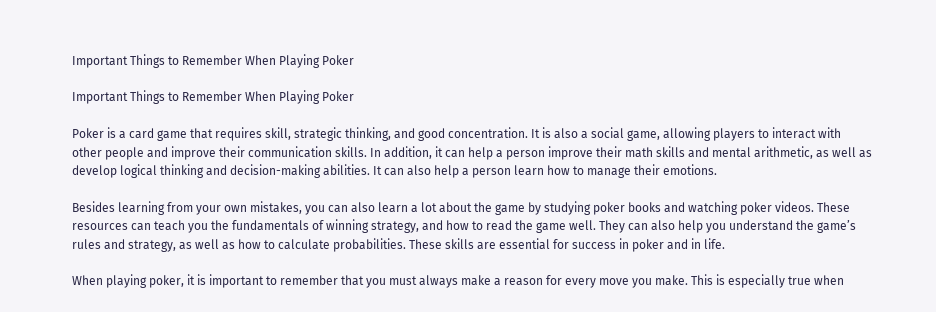Important Things to Remember When Playing Poker

Important Things to Remember When Playing Poker

Poker is a card game that requires skill, strategic thinking, and good concentration. It is also a social game, allowing players to interact with other people and improve their communication skills. In addition, it can help a person improve their math skills and mental arithmetic, as well as develop logical thinking and decision-making abilities. It can also help a person learn how to manage their emotions.

Besides learning from your own mistakes, you can also learn a lot about the game by studying poker books and watching poker videos. These resources can teach you the fundamentals of winning strategy, and how to read the game well. They can also help you understand the game’s rules and strategy, as well as how to calculate probabilities. These skills are essential for success in poker and in life.

When playing poker, it is important to remember that you must always make a reason for every move you make. This is especially true when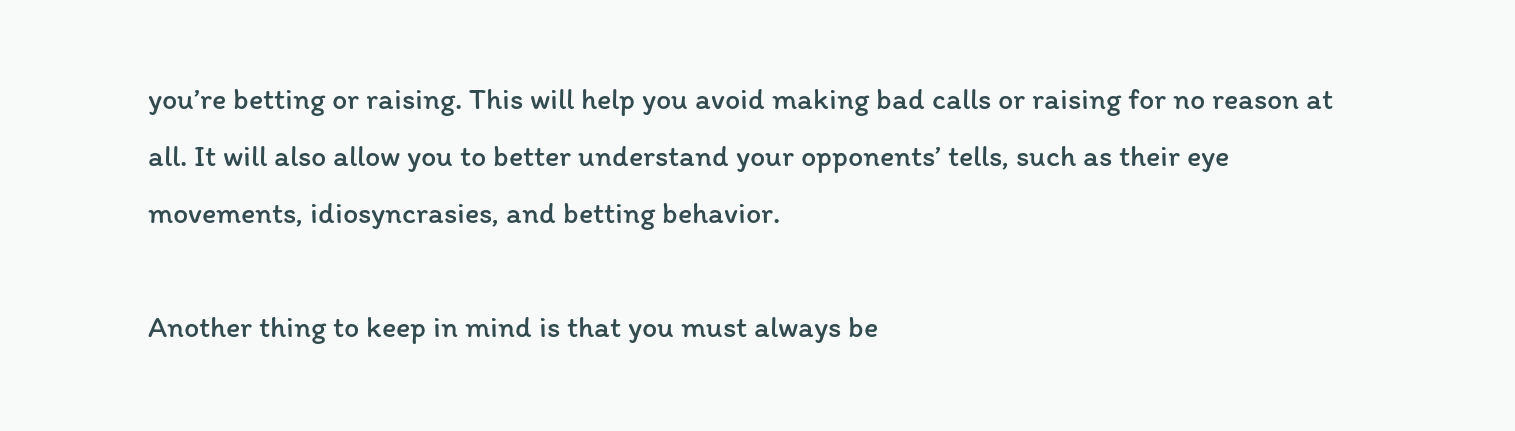you’re betting or raising. This will help you avoid making bad calls or raising for no reason at all. It will also allow you to better understand your opponents’ tells, such as their eye movements, idiosyncrasies, and betting behavior.

Another thing to keep in mind is that you must always be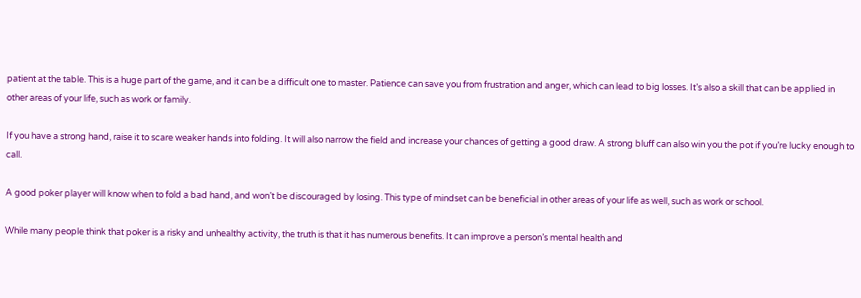patient at the table. This is a huge part of the game, and it can be a difficult one to master. Patience can save you from frustration and anger, which can lead to big losses. It’s also a skill that can be applied in other areas of your life, such as work or family.

If you have a strong hand, raise it to scare weaker hands into folding. It will also narrow the field and increase your chances of getting a good draw. A strong bluff can also win you the pot if you’re lucky enough to call.

A good poker player will know when to fold a bad hand, and won’t be discouraged by losing. This type of mindset can be beneficial in other areas of your life as well, such as work or school.

While many people think that poker is a risky and unhealthy activity, the truth is that it has numerous benefits. It can improve a person’s mental health and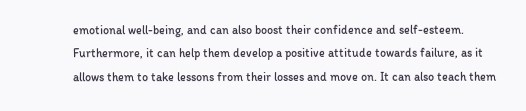emotional well-being, and can also boost their confidence and self-esteem. Furthermore, it can help them develop a positive attitude towards failure, as it allows them to take lessons from their losses and move on. It can also teach them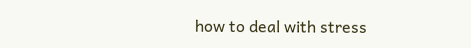how to deal with stress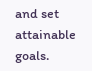and set attainable goals.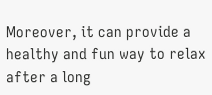Moreover, it can provide a healthy and fun way to relax after a long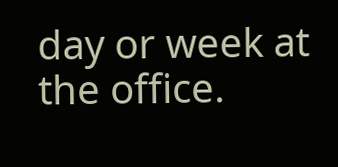day or week at the office.